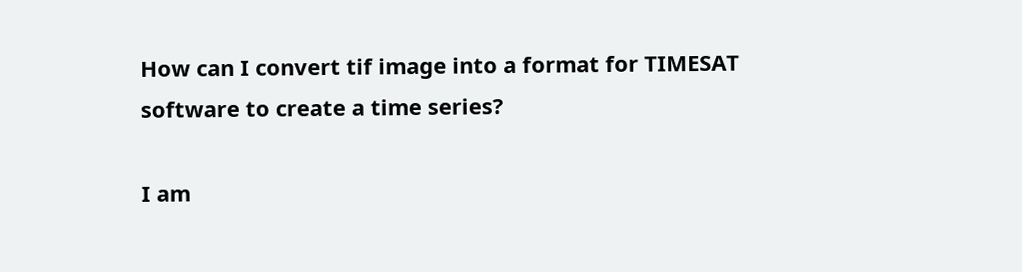How can I convert tif image into a format for TIMESAT software to create a time series?

I am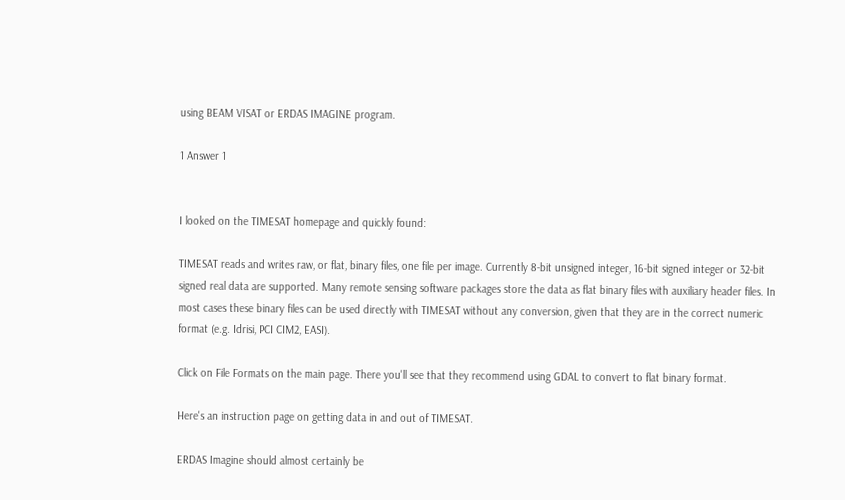using BEAM VISAT or ERDAS IMAGINE program.

1 Answer 1


I looked on the TIMESAT homepage and quickly found:

TIMESAT reads and writes raw, or flat, binary files, one file per image. Currently 8-bit unsigned integer, 16-bit signed integer or 32-bit signed real data are supported. Many remote sensing software packages store the data as flat binary files with auxiliary header files. In most cases these binary files can be used directly with TIMESAT without any conversion, given that they are in the correct numeric format (e.g. Idrisi, PCI CIM2, EASI).

Click on File Formats on the main page. There you'll see that they recommend using GDAL to convert to flat binary format.

Here's an instruction page on getting data in and out of TIMESAT.

ERDAS Imagine should almost certainly be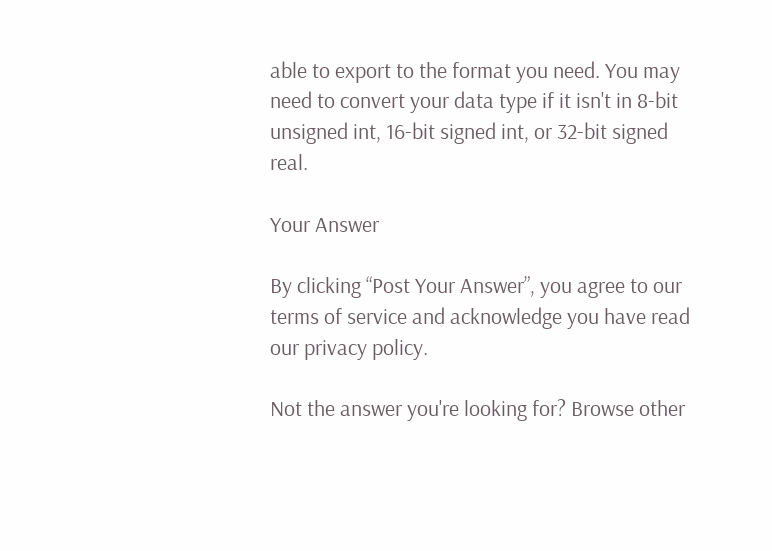able to export to the format you need. You may need to convert your data type if it isn't in 8-bit unsigned int, 16-bit signed int, or 32-bit signed real.

Your Answer

By clicking “Post Your Answer”, you agree to our terms of service and acknowledge you have read our privacy policy.

Not the answer you're looking for? Browse other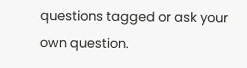questions tagged or ask your own question.